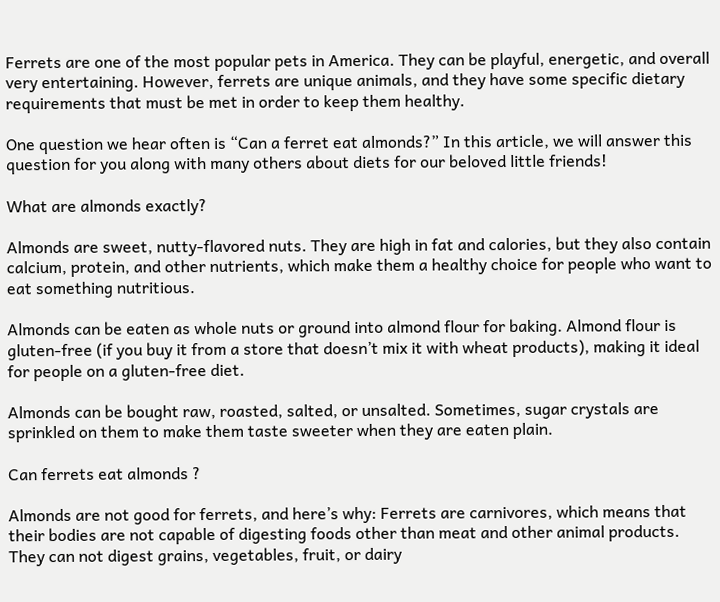Ferrets are one of the most popular pets in America. They can be playful, energetic, and overall very entertaining. However, ferrets are unique animals, and they have some specific dietary requirements that must be met in order to keep them healthy.

One question we hear often is “Can a ferret eat almonds?” In this article, we will answer this question for you along with many others about diets for our beloved little friends!

What are almonds exactly?

Almonds are sweet, nutty-flavored nuts. They are high in fat and calories, but they also contain calcium, protein, and other nutrients, which make them a healthy choice for people who want to eat something nutritious.

Almonds can be eaten as whole nuts or ground into almond flour for baking. Almond flour is gluten-free (if you buy it from a store that doesn’t mix it with wheat products), making it ideal for people on a gluten-free diet.

Almonds can be bought raw, roasted, salted, or unsalted. Sometimes, sugar crystals are sprinkled on them to make them taste sweeter when they are eaten plain.

Can ferrets eat almonds ?

Almonds are not good for ferrets, and here’s why: Ferrets are carnivores, which means that their bodies are not capable of digesting foods other than meat and other animal products. They can not digest grains, vegetables, fruit, or dairy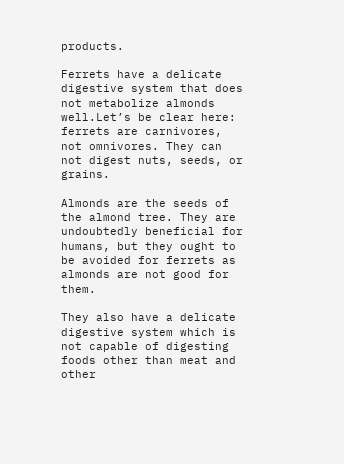products.

Ferrets have a delicate digestive system that does not metabolize almonds well.Let’s be clear here: ferrets are carnivores, not omnivores. They can not digest nuts, seeds, or grains.

Almonds are the seeds of the almond tree. They are undoubtedly beneficial for humans, but they ought to be avoided for ferrets as almonds are not good for them.

They also have a delicate digestive system which is not capable of digesting foods other than meat and other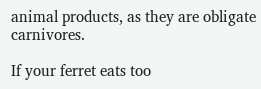animal products, as they are obligate carnivores.

If your ferret eats too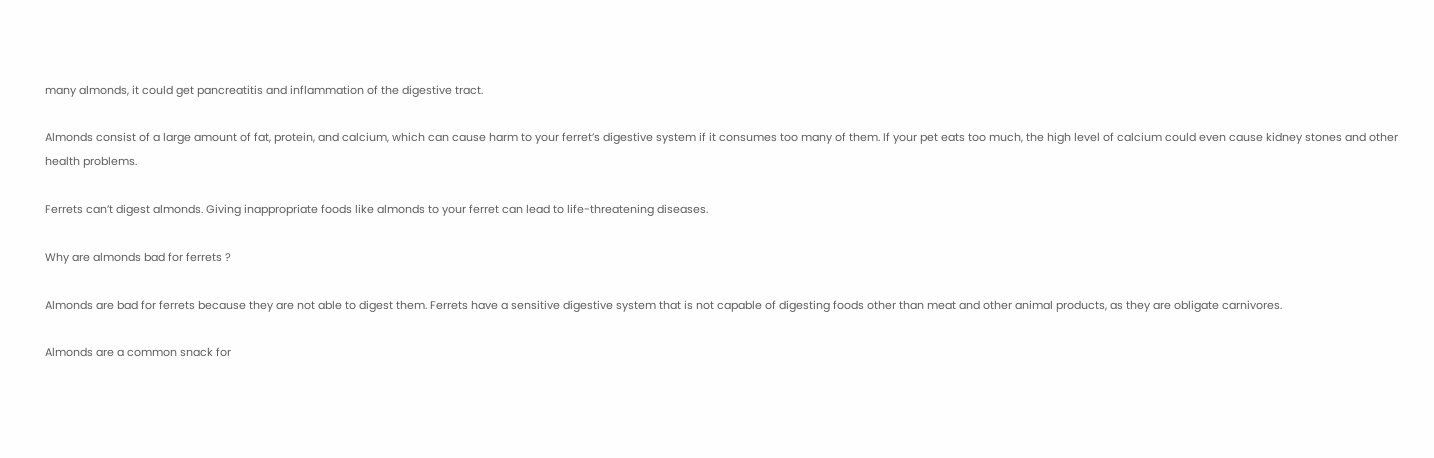many almonds, it could get pancreatitis and inflammation of the digestive tract.

Almonds consist of a large amount of fat, protein, and calcium, which can cause harm to your ferret’s digestive system if it consumes too many of them. If your pet eats too much, the high level of calcium could even cause kidney stones and other health problems.

Ferrets can’t digest almonds. Giving inappropriate foods like almonds to your ferret can lead to life-threatening diseases.

Why are almonds bad for ferrets ?

Almonds are bad for ferrets because they are not able to digest them. Ferrets have a sensitive digestive system that is not capable of digesting foods other than meat and other animal products, as they are obligate carnivores.

Almonds are a common snack for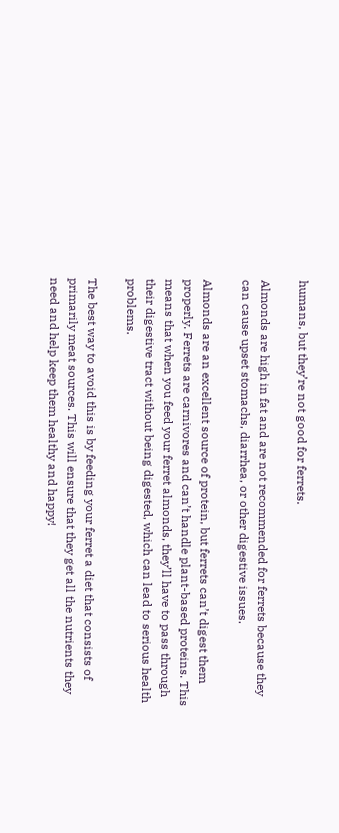humans, but they’re not good for ferrets.

Almonds are high in fat and are not recommended for ferrets because they can cause upset stomachs, diarrhea, or other digestive issues.

Almonds are an excellent source of protein, but ferrets can’t digest them properly. Ferrets are carnivores and can’t handle plant-based proteins. This means that when you feed your ferret almonds, they’ll have to pass through their digestive tract without being digested, which can lead to serious health problems.

The best way to avoid this is by feeding your ferret a diet that consists of primarily meat sources. This will ensure that they get all the nutrients they need and help keep them healthy and happy!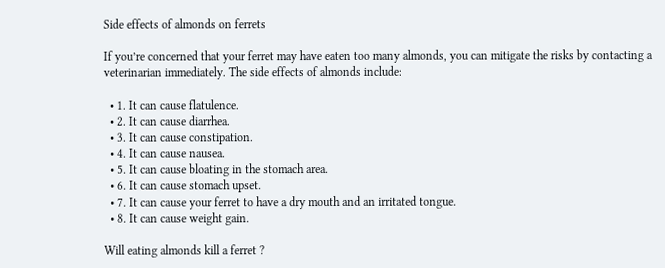Side effects of almonds on ferrets

If you’re concerned that your ferret may have eaten too many almonds, you can mitigate the risks by contacting a veterinarian immediately. The side effects of almonds include:

  • 1. It can cause flatulence.
  • 2. It can cause diarrhea.
  • 3. It can cause constipation.
  • 4. It can cause nausea.
  • 5. It can cause bloating in the stomach area.
  • 6. It can cause stomach upset.
  • 7. It can cause your ferret to have a dry mouth and an irritated tongue.
  • 8. It can cause weight gain.

Will eating almonds kill a ferret ?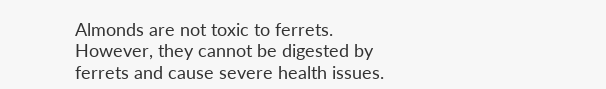Almonds are not toxic to ferrets. However, they cannot be digested by ferrets and cause severe health issues.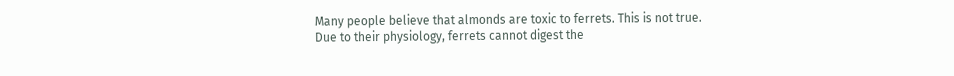Many people believe that almonds are toxic to ferrets. This is not true. Due to their physiology, ferrets cannot digest the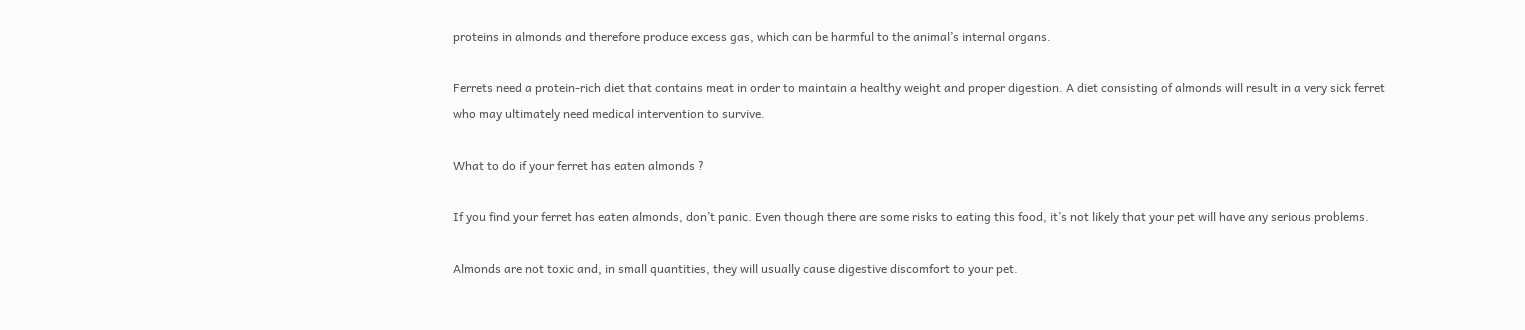proteins in almonds and therefore produce excess gas, which can be harmful to the animal’s internal organs.

Ferrets need a protein-rich diet that contains meat in order to maintain a healthy weight and proper digestion. A diet consisting of almonds will result in a very sick ferret who may ultimately need medical intervention to survive.

What to do if your ferret has eaten almonds ?

If you find your ferret has eaten almonds, don’t panic. Even though there are some risks to eating this food, it’s not likely that your pet will have any serious problems.

Almonds are not toxic and, in small quantities, they will usually cause digestive discomfort to your pet.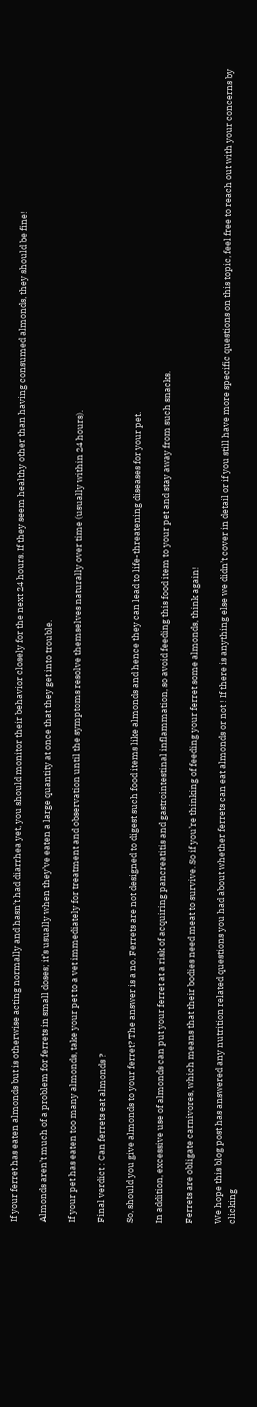If your ferret has eaten almonds but is otherwise acting normally and hasn’t had diarrhea yet, you should monitor their behavior closely for the next 24 hours. If they seem healthy other than having consumed almonds, they should be fine!

Almonds aren’t much of a problem for ferrets in small doses; it’s usually when they’ve eaten a large quantity at once that they get into trouble.

If your pet has eaten too many almonds, take your pet to a vet immediately for treatment and observation until the symptoms resolve themselves naturally over time (usually within 24 hours).

Final verdict : Can ferrets eat almonds ?

So, should you give almonds to your ferret? The answer is a no. Ferrets are not designed to digest such food items like almonds and hence they can lead to life-threatening diseases for your pet.

In addition, excessive use of almonds can put your ferret at a risk of acquiring pancreatitis and gastrointestinal inflammation, so avoid feeding this food item to your pet and stay away from such snacks.

Ferrets are obligate carnivores, which means that their bodies need meat to survive. So if you’re thinking of feeding your ferret some almonds, think again!

We hope this blog post has answered any nutrition related questions you had about whether ferrets can eat almonds or not ! If there is anything else we didn’t cover in detail or if you still have more specific questions on this topic, feel free to reach out with your concerns by clicking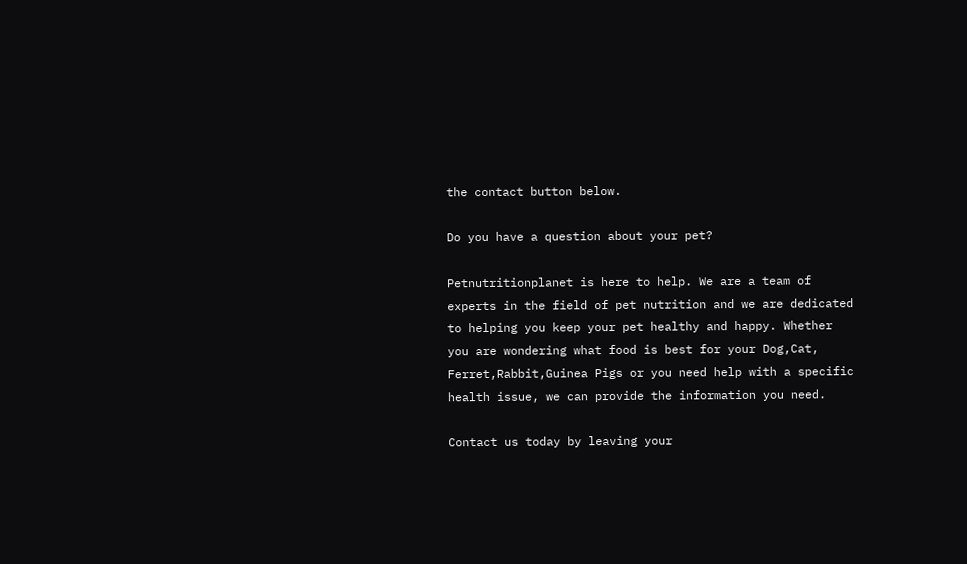the contact button below.

Do you have a question about your pet?

Petnutritionplanet is here to help. We are a team of experts in the field of pet nutrition and we are dedicated to helping you keep your pet healthy and happy. Whether you are wondering what food is best for your Dog,Cat, Ferret,Rabbit,Guinea Pigs or you need help with a specific health issue, we can provide the information you need.

Contact us today by leaving your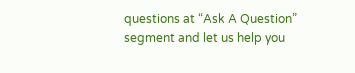questions at “Ask A Question” segment and let us help you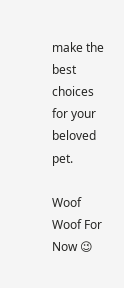make the best choices for your beloved pet.

Woof Woof For Now 😉